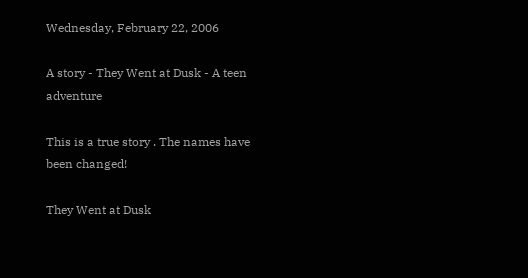Wednesday, February 22, 2006

A story - They Went at Dusk - A teen adventure

This is a true story . The names have been changed!

They Went at Dusk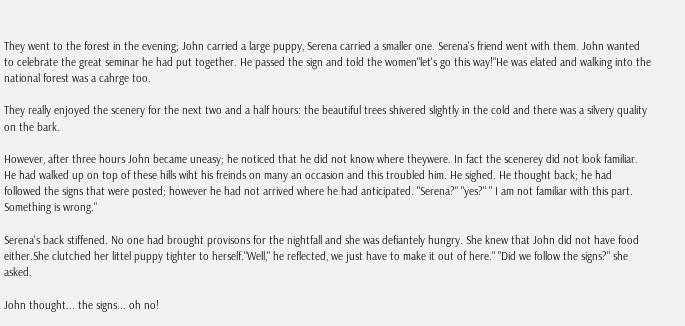They went to the forest in the evening; John carried a large puppy, Serena carried a smaller one. Serena's friend went with them. John wanted to celebrate the great seminar he had put together. He passed the sign and told the women"let's go this way!"He was elated and walking into the national forest was a cahrge too.

They really enjoyed the scenery for the next two and a half hours: the beautiful trees shivered slightly in the cold and there was a silvery quality on the bark.

However, after three hours John became uneasy; he noticed that he did not know where theywere. In fact the scenerey did not look familiar. He had walked up on top of these hills wiht his freinds on many an occasion and this troubled him. He sighed. He thought back; he had followed the signs that were posted; however he had not arrived where he had anticipated. "Serena?" "yes?" " I am not familiar with this part. Something is wrong."

Serena's back stiffened. No one had brought provisons for the nightfall and she was defiantely hungry. She knew that John did not have food either.She clutched her littel puppy tighter to herself."Well," he reflected, we just have to make it out of here." "Did we follow the signs?" she asked.

John thought... the signs... oh no!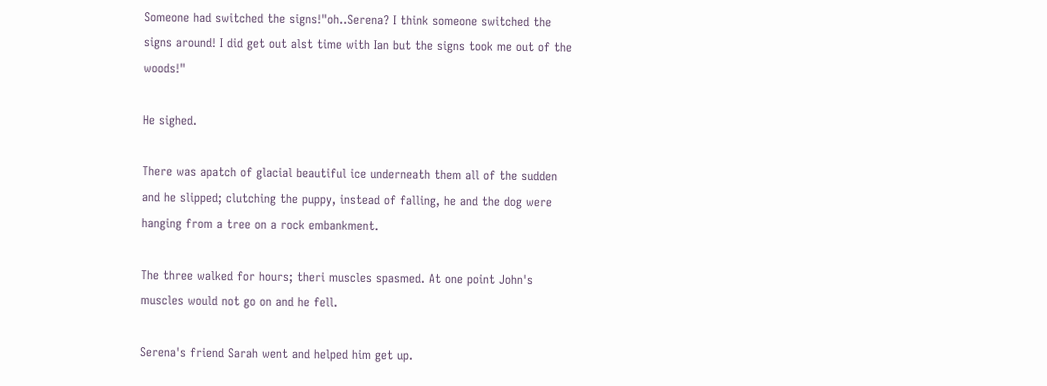Someone had switched the signs!"oh..Serena? I think someone switched the signs around! I did get out alst time with Ian but the signs took me out of the woods!"

He sighed.

There was apatch of glacial beautiful ice underneath them all of the sudden and he slipped; clutching the puppy, instead of falling, he and the dog were hanging from a tree on a rock embankment.

The three walked for hours; theri muscles spasmed. At one point John's muscles would not go on and he fell.

Serena's friend Sarah went and helped him get up.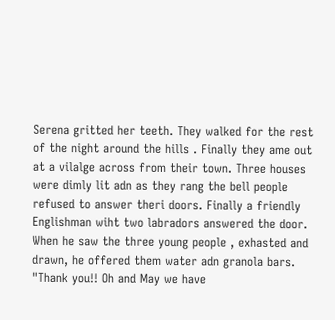Serena gritted her teeth. They walked for the rest of the night around the hills . Finally they ame out at a vilalge across from their town. Three houses were dimly lit adn as they rang the bell people refused to answer theri doors. Finally a friendly Englishman wiht two labradors answered the door. When he saw the three young people , exhasted and drawn, he offered them water adn granola bars. "Thank you!! Oh and May we have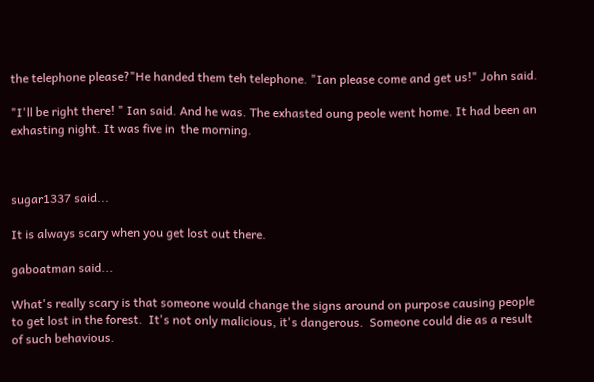the telephone please?"He handed them teh telephone. "Ian please come and get us!" John said.

"I'll be right there! " Ian said. And he was. The exhasted oung peole went home. It had been an exhasting night. It was five in  the morning.



sugar1337 said...

It is always scary when you get lost out there.

gaboatman said...

What's really scary is that someone would change the signs around on purpose causing people to get lost in the forest.  It's not only malicious, it's dangerous.  Someone could die as a result of such behavious.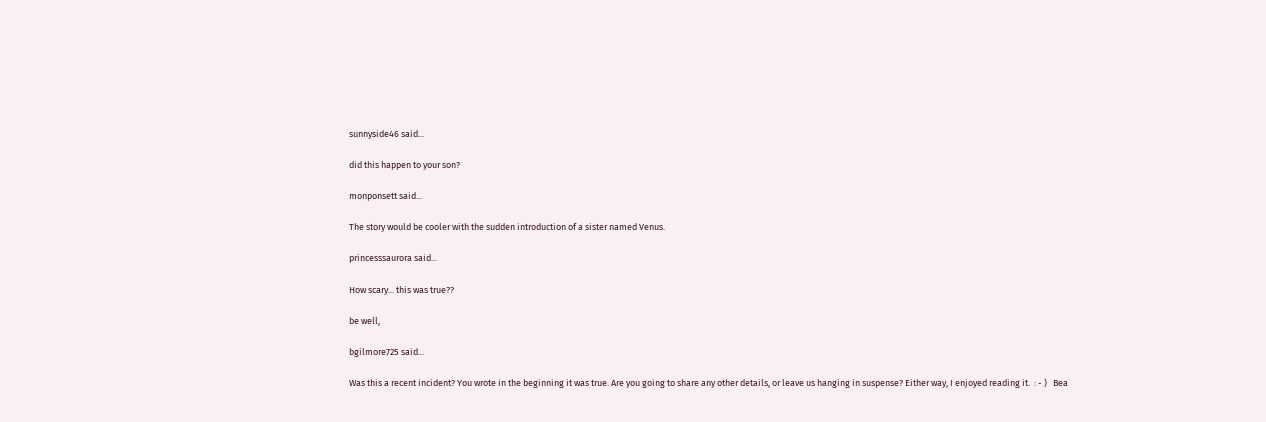sunnyside46 said...

did this happen to your son?

monponsett said...

The story would be cooler with the sudden introduction of a sister named Venus.

princesssaurora said...

How scary... this was true??

be well,

bgilmore725 said...

Was this a recent incident? You wrote in the beginning it was true. Are you going to share any other details, or leave us hanging in suspense? Either way, I enjoyed reading it.  : - )   Bea